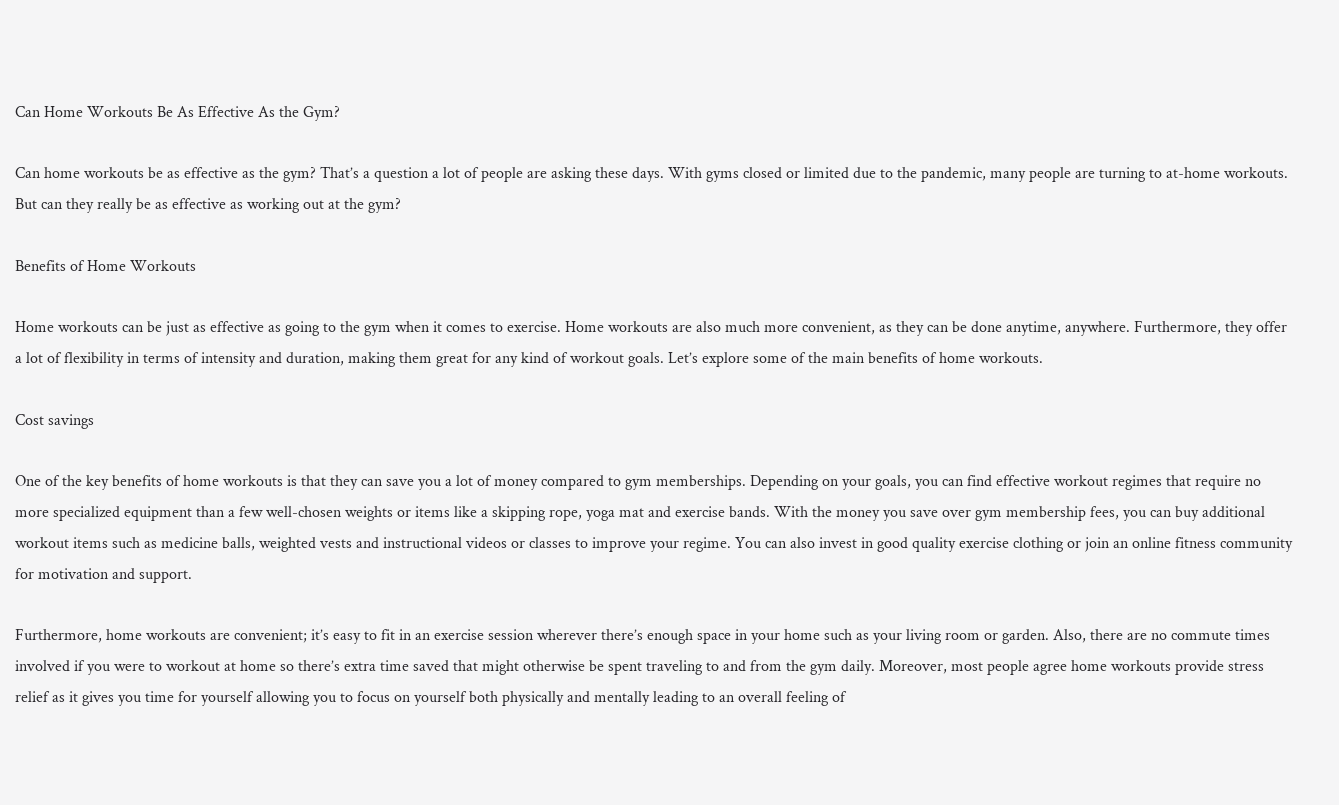Can Home Workouts Be As Effective As the Gym?

Can home workouts be as effective as the gym? That’s a question a lot of people are asking these days. With gyms closed or limited due to the pandemic, many people are turning to at-home workouts. But can they really be as effective as working out at the gym?

Benefits of Home Workouts

Home workouts can be just as effective as going to the gym when it comes to exercise. Home workouts are also much more convenient, as they can be done anytime, anywhere. Furthermore, they offer a lot of flexibility in terms of intensity and duration, making them great for any kind of workout goals. Let’s explore some of the main benefits of home workouts.

Cost savings

One of the key benefits of home workouts is that they can save you a lot of money compared to gym memberships. Depending on your goals, you can find effective workout regimes that require no more specialized equipment than a few well-chosen weights or items like a skipping rope, yoga mat and exercise bands. With the money you save over gym membership fees, you can buy additional workout items such as medicine balls, weighted vests and instructional videos or classes to improve your regime. You can also invest in good quality exercise clothing or join an online fitness community for motivation and support.

Furthermore, home workouts are convenient; it’s easy to fit in an exercise session wherever there’s enough space in your home such as your living room or garden. Also, there are no commute times involved if you were to workout at home so there’s extra time saved that might otherwise be spent traveling to and from the gym daily. Moreover, most people agree home workouts provide stress relief as it gives you time for yourself allowing you to focus on yourself both physically and mentally leading to an overall feeling of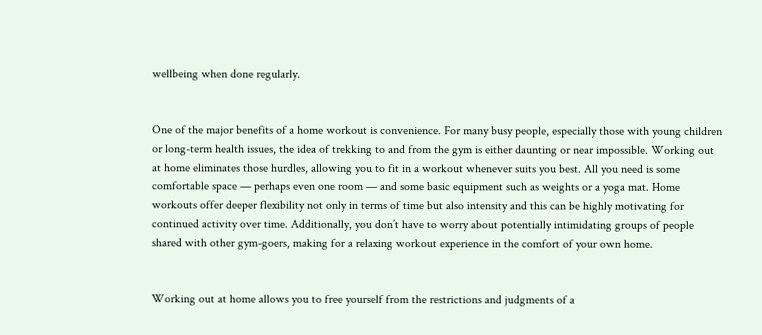wellbeing when done regularly.


One of the major benefits of a home workout is convenience. For many busy people, especially those with young children or long-term health issues, the idea of trekking to and from the gym is either daunting or near impossible. Working out at home eliminates those hurdles, allowing you to fit in a workout whenever suits you best. All you need is some comfortable space — perhaps even one room — and some basic equipment such as weights or a yoga mat. Home workouts offer deeper flexibility not only in terms of time but also intensity and this can be highly motivating for continued activity over time. Additionally, you don’t have to worry about potentially intimidating groups of people shared with other gym-goers, making for a relaxing workout experience in the comfort of your own home.


Working out at home allows you to free yourself from the restrictions and judgments of a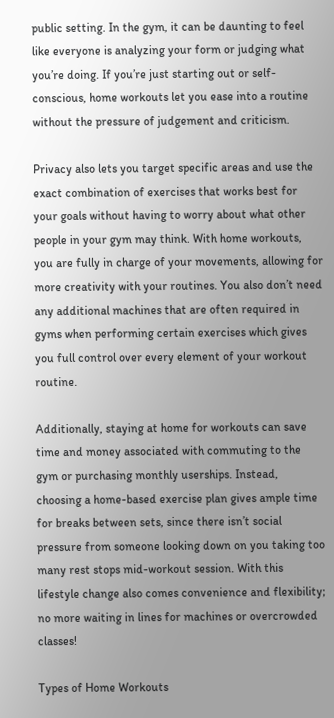public setting. In the gym, it can be daunting to feel like everyone is analyzing your form or judging what you’re doing. If you’re just starting out or self-conscious, home workouts let you ease into a routine without the pressure of judgement and criticism.

Privacy also lets you target specific areas and use the exact combination of exercises that works best for your goals without having to worry about what other people in your gym may think. With home workouts, you are fully in charge of your movements, allowing for more creativity with your routines. You also don’t need any additional machines that are often required in gyms when performing certain exercises which gives you full control over every element of your workout routine.

Additionally, staying at home for workouts can save time and money associated with commuting to the gym or purchasing monthly userships. Instead, choosing a home-based exercise plan gives ample time for breaks between sets, since there isn’t social pressure from someone looking down on you taking too many rest stops mid-workout session. With this lifestyle change also comes convenience and flexibility; no more waiting in lines for machines or overcrowded classes!

Types of Home Workouts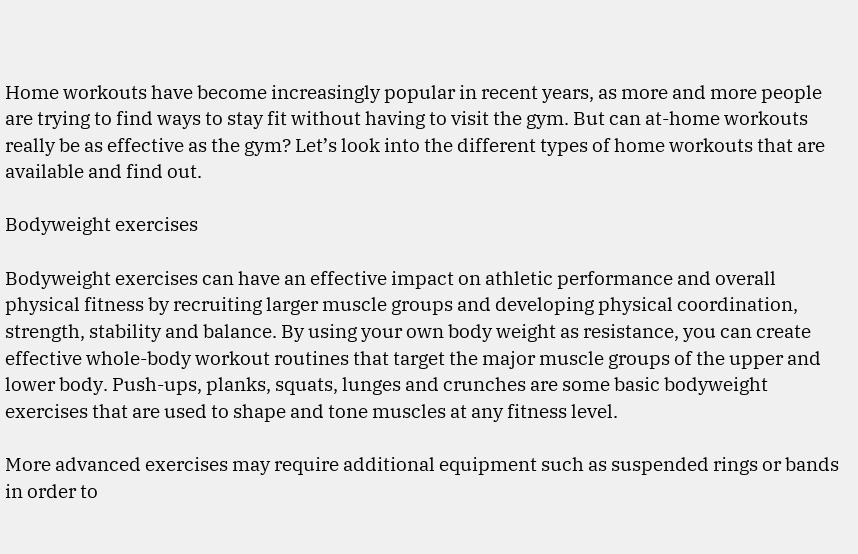Home workouts have become increasingly popular in recent years, as more and more people are trying to find ways to stay fit without having to visit the gym. But can at-home workouts really be as effective as the gym? Let’s look into the different types of home workouts that are available and find out.

Bodyweight exercises

Bodyweight exercises can have an effective impact on athletic performance and overall physical fitness by recruiting larger muscle groups and developing physical coordination, strength, stability and balance. By using your own body weight as resistance, you can create effective whole-body workout routines that target the major muscle groups of the upper and lower body. Push-ups, planks, squats, lunges and crunches are some basic bodyweight exercises that are used to shape and tone muscles at any fitness level.

More advanced exercises may require additional equipment such as suspended rings or bands in order to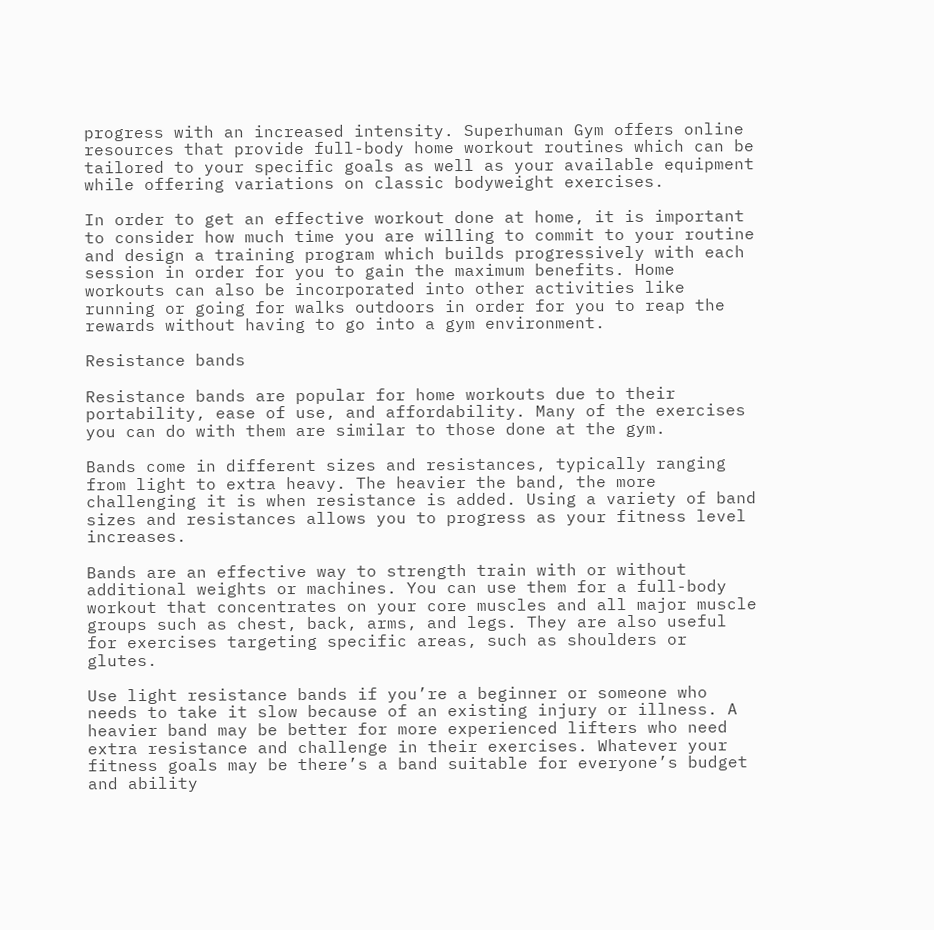progress with an increased intensity. Superhuman Gym offers online resources that provide full-body home workout routines which can be tailored to your specific goals as well as your available equipment while offering variations on classic bodyweight exercises.

In order to get an effective workout done at home, it is important to consider how much time you are willing to commit to your routine and design a training program which builds progressively with each session in order for you to gain the maximum benefits. Home workouts can also be incorporated into other activities like running or going for walks outdoors in order for you to reap the rewards without having to go into a gym environment.

Resistance bands

Resistance bands are popular for home workouts due to their portability, ease of use, and affordability. Many of the exercises you can do with them are similar to those done at the gym.

Bands come in different sizes and resistances, typically ranging from light to extra heavy. The heavier the band, the more challenging it is when resistance is added. Using a variety of band sizes and resistances allows you to progress as your fitness level increases.

Bands are an effective way to strength train with or without additional weights or machines. You can use them for a full-body workout that concentrates on your core muscles and all major muscle groups such as chest, back, arms, and legs. They are also useful for exercises targeting specific areas, such as shoulders or glutes.

Use light resistance bands if you’re a beginner or someone who needs to take it slow because of an existing injury or illness. A heavier band may be better for more experienced lifters who need extra resistance and challenge in their exercises. Whatever your fitness goals may be there’s a band suitable for everyone’s budget and ability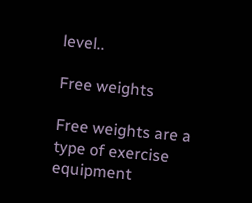level..

Free weights

Free weights are a type of exercise equipment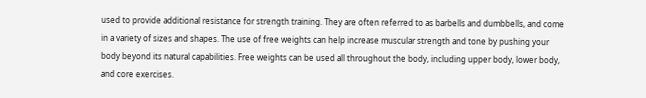used to provide additional resistance for strength training. They are often referred to as barbells and dumbbells, and come in a variety of sizes and shapes. The use of free weights can help increase muscular strength and tone by pushing your body beyond its natural capabilities. Free weights can be used all throughout the body, including upper body, lower body, and core exercises.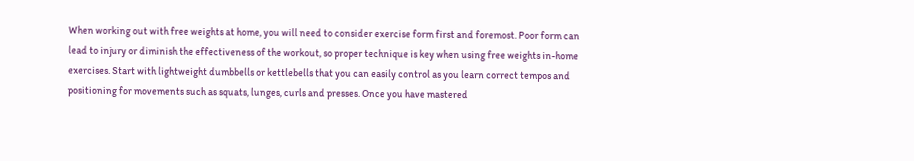When working out with free weights at home, you will need to consider exercise form first and foremost. Poor form can lead to injury or diminish the effectiveness of the workout, so proper technique is key when using free weights in-home exercises. Start with lightweight dumbbells or kettlebells that you can easily control as you learn correct tempos and positioning for movements such as squats, lunges, curls and presses. Once you have mastered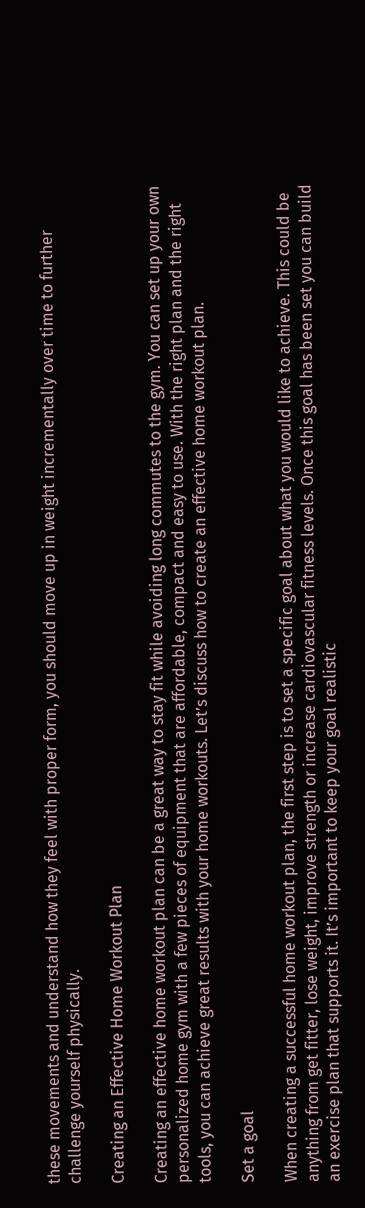these movements and understand how they feel with proper form, you should move up in weight incrementally over time to further challenge yourself physically.

Creating an Effective Home Workout Plan

Creating an effective home workout plan can be a great way to stay fit while avoiding long commutes to the gym. You can set up your own personalized home gym with a few pieces of equipment that are affordable, compact and easy to use. With the right plan and the right tools, you can achieve great results with your home workouts. Let’s discuss how to create an effective home workout plan.

Set a goal

When creating a successful home workout plan, the first step is to set a specific goal about what you would like to achieve. This could be anything from get fitter, lose weight, improve strength or increase cardiovascular fitness levels. Once this goal has been set you can build an exercise plan that supports it. It’s important to keep your goal realistic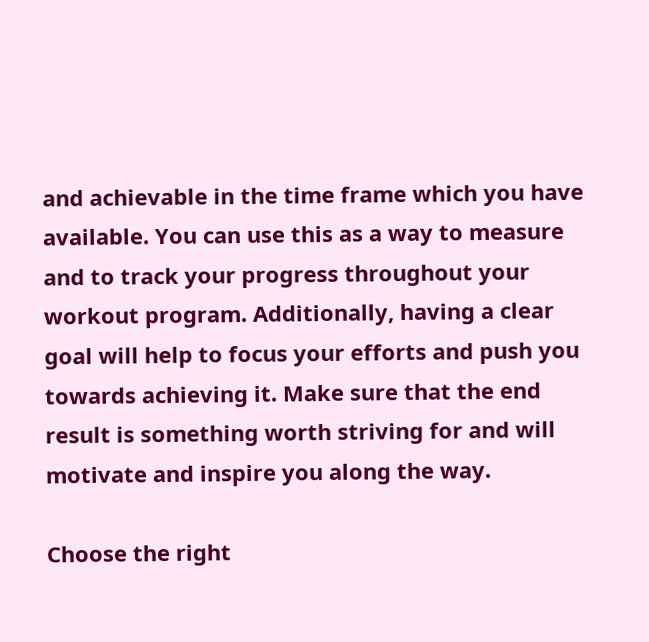and achievable in the time frame which you have available. You can use this as a way to measure and to track your progress throughout your workout program. Additionally, having a clear goal will help to focus your efforts and push you towards achieving it. Make sure that the end result is something worth striving for and will motivate and inspire you along the way.

Choose the right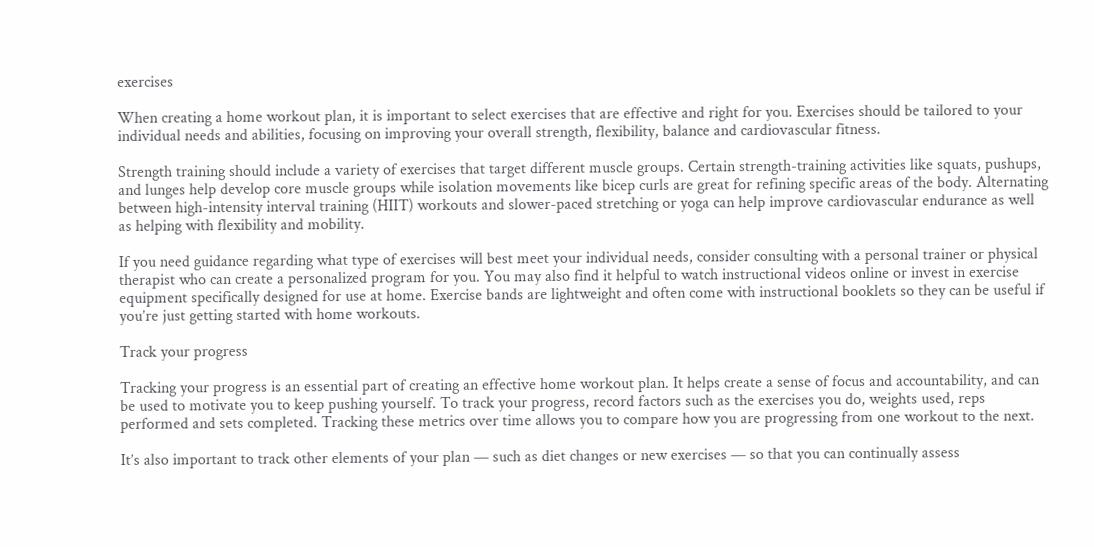exercises

When creating a home workout plan, it is important to select exercises that are effective and right for you. Exercises should be tailored to your individual needs and abilities, focusing on improving your overall strength, flexibility, balance and cardiovascular fitness.

Strength training should include a variety of exercises that target different muscle groups. Certain strength-training activities like squats, pushups, and lunges help develop core muscle groups while isolation movements like bicep curls are great for refining specific areas of the body. Alternating between high-intensity interval training (HIIT) workouts and slower-paced stretching or yoga can help improve cardiovascular endurance as well as helping with flexibility and mobility.

If you need guidance regarding what type of exercises will best meet your individual needs, consider consulting with a personal trainer or physical therapist who can create a personalized program for you. You may also find it helpful to watch instructional videos online or invest in exercise equipment specifically designed for use at home. Exercise bands are lightweight and often come with instructional booklets so they can be useful if you’re just getting started with home workouts.

Track your progress

Tracking your progress is an essential part of creating an effective home workout plan. It helps create a sense of focus and accountability, and can be used to motivate you to keep pushing yourself. To track your progress, record factors such as the exercises you do, weights used, reps performed and sets completed. Tracking these metrics over time allows you to compare how you are progressing from one workout to the next.

It’s also important to track other elements of your plan — such as diet changes or new exercises — so that you can continually assess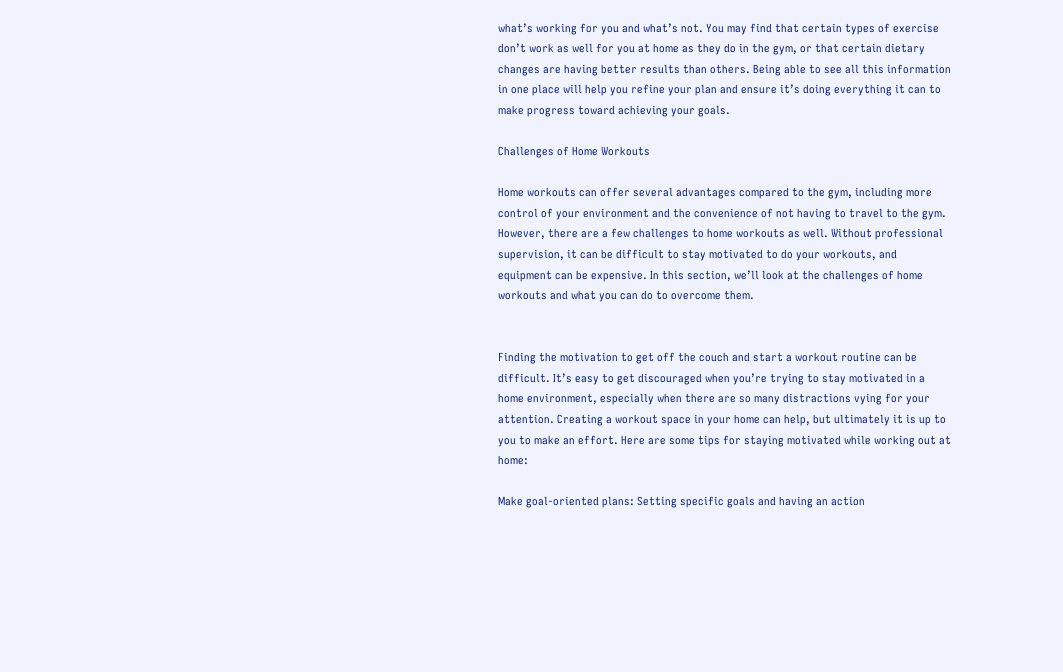what’s working for you and what’s not. You may find that certain types of exercise don’t work as well for you at home as they do in the gym, or that certain dietary changes are having better results than others. Being able to see all this information in one place will help you refine your plan and ensure it’s doing everything it can to make progress toward achieving your goals.

Challenges of Home Workouts

Home workouts can offer several advantages compared to the gym, including more control of your environment and the convenience of not having to travel to the gym. However, there are a few challenges to home workouts as well. Without professional supervision, it can be difficult to stay motivated to do your workouts, and equipment can be expensive. In this section, we’ll look at the challenges of home workouts and what you can do to overcome them.


Finding the motivation to get off the couch and start a workout routine can be difficult. It’s easy to get discouraged when you’re trying to stay motivated in a home environment, especially when there are so many distractions vying for your attention. Creating a workout space in your home can help, but ultimately it is up to you to make an effort. Here are some tips for staying motivated while working out at home:

Make goal-oriented plans: Setting specific goals and having an action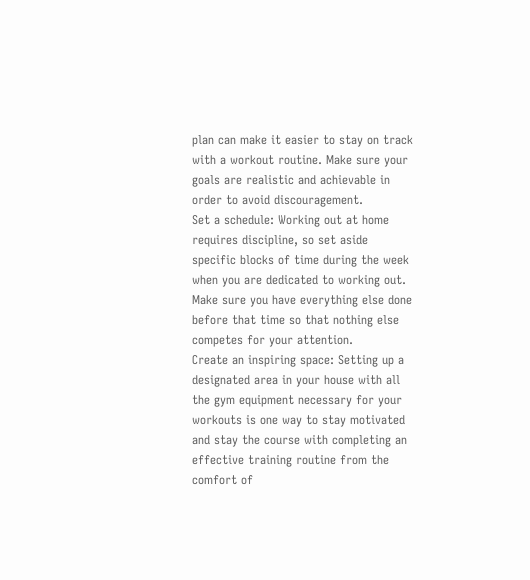plan can make it easier to stay on track with a workout routine. Make sure your goals are realistic and achievable in order to avoid discouragement.
Set a schedule: Working out at home requires discipline, so set aside specific blocks of time during the week when you are dedicated to working out. Make sure you have everything else done before that time so that nothing else competes for your attention.
Create an inspiring space: Setting up a designated area in your house with all the gym equipment necessary for your workouts is one way to stay motivated and stay the course with completing an effective training routine from the comfort of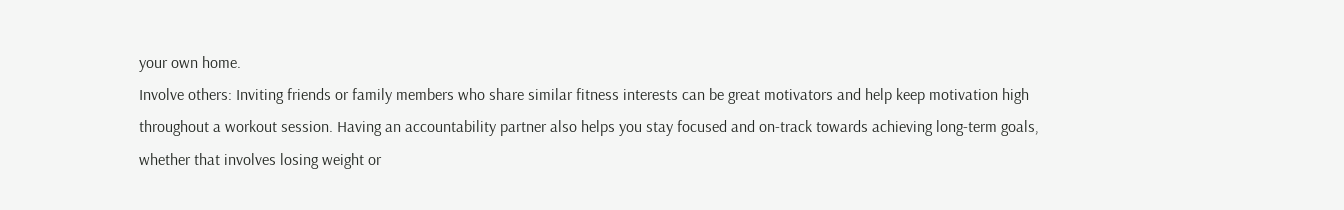your own home.
Involve others: Inviting friends or family members who share similar fitness interests can be great motivators and help keep motivation high throughout a workout session. Having an accountability partner also helps you stay focused and on-track towards achieving long-term goals, whether that involves losing weight or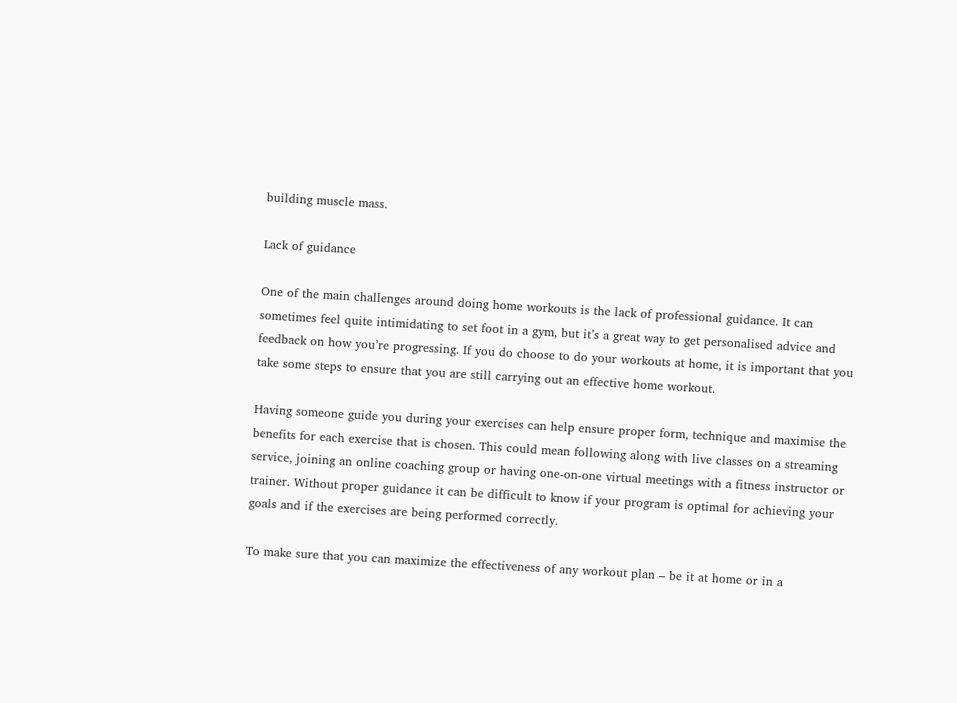building muscle mass.

Lack of guidance

One of the main challenges around doing home workouts is the lack of professional guidance. It can sometimes feel quite intimidating to set foot in a gym, but it’s a great way to get personalised advice and feedback on how you’re progressing. If you do choose to do your workouts at home, it is important that you take some steps to ensure that you are still carrying out an effective home workout.

Having someone guide you during your exercises can help ensure proper form, technique and maximise the benefits for each exercise that is chosen. This could mean following along with live classes on a streaming service, joining an online coaching group or having one-on-one virtual meetings with a fitness instructor or trainer. Without proper guidance it can be difficult to know if your program is optimal for achieving your goals and if the exercises are being performed correctly.

To make sure that you can maximize the effectiveness of any workout plan – be it at home or in a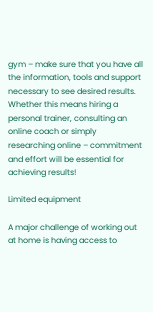gym – make sure that you have all the information, tools and support necessary to see desired results. Whether this means hiring a personal trainer, consulting an online coach or simply researching online – commitment and effort will be essential for achieving results!

Limited equipment

A major challenge of working out at home is having access to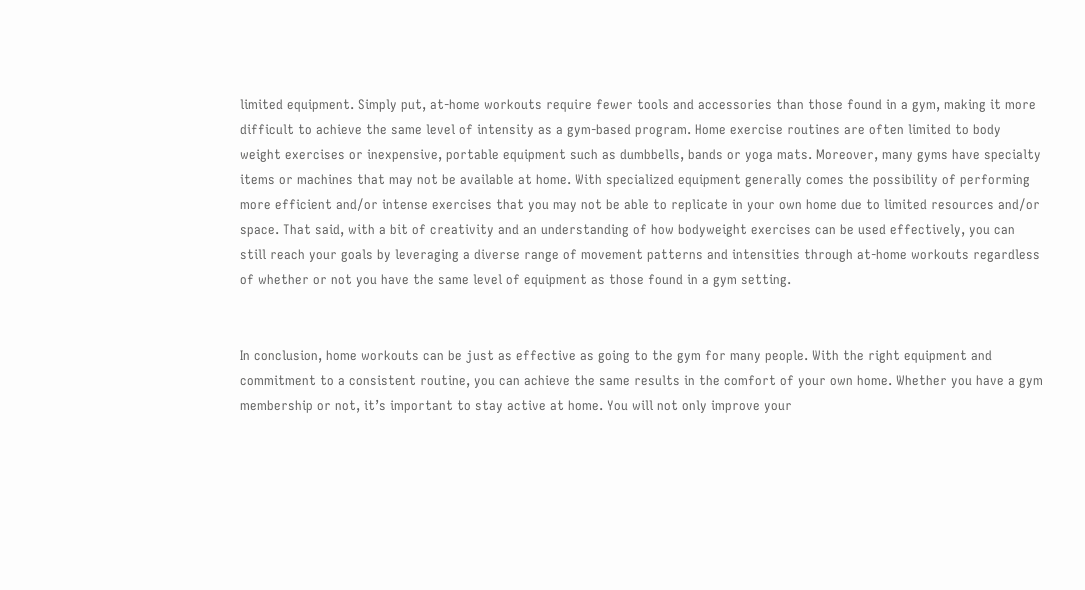limited equipment. Simply put, at-home workouts require fewer tools and accessories than those found in a gym, making it more difficult to achieve the same level of intensity as a gym-based program. Home exercise routines are often limited to body weight exercises or inexpensive, portable equipment such as dumbbells, bands or yoga mats. Moreover, many gyms have specialty items or machines that may not be available at home. With specialized equipment generally comes the possibility of performing more efficient and/or intense exercises that you may not be able to replicate in your own home due to limited resources and/or space. That said, with a bit of creativity and an understanding of how bodyweight exercises can be used effectively, you can still reach your goals by leveraging a diverse range of movement patterns and intensities through at-home workouts regardless of whether or not you have the same level of equipment as those found in a gym setting.


In conclusion, home workouts can be just as effective as going to the gym for many people. With the right equipment and commitment to a consistent routine, you can achieve the same results in the comfort of your own home. Whether you have a gym membership or not, it’s important to stay active at home. You will not only improve your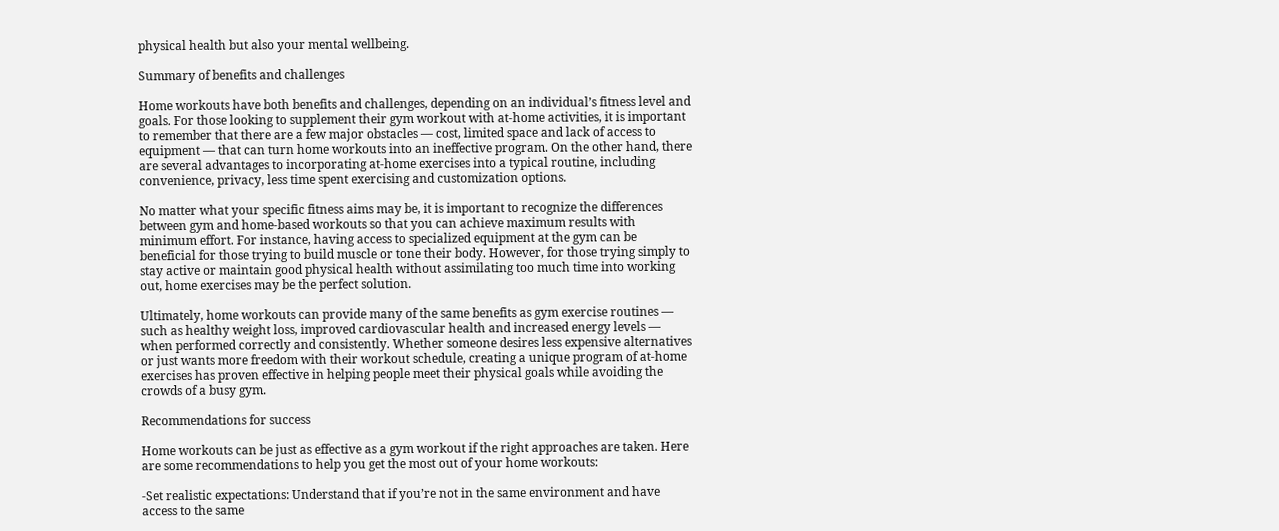physical health but also your mental wellbeing.

Summary of benefits and challenges

Home workouts have both benefits and challenges, depending on an individual’s fitness level and goals. For those looking to supplement their gym workout with at-home activities, it is important to remember that there are a few major obstacles — cost, limited space and lack of access to equipment — that can turn home workouts into an ineffective program. On the other hand, there are several advantages to incorporating at-home exercises into a typical routine, including convenience, privacy, less time spent exercising and customization options.

No matter what your specific fitness aims may be, it is important to recognize the differences between gym and home-based workouts so that you can achieve maximum results with minimum effort. For instance, having access to specialized equipment at the gym can be beneficial for those trying to build muscle or tone their body. However, for those trying simply to stay active or maintain good physical health without assimilating too much time into working out, home exercises may be the perfect solution.

Ultimately, home workouts can provide many of the same benefits as gym exercise routines — such as healthy weight loss, improved cardiovascular health and increased energy levels — when performed correctly and consistently. Whether someone desires less expensive alternatives or just wants more freedom with their workout schedule, creating a unique program of at-home exercises has proven effective in helping people meet their physical goals while avoiding the crowds of a busy gym.

Recommendations for success

Home workouts can be just as effective as a gym workout if the right approaches are taken. Here are some recommendations to help you get the most out of your home workouts:

-Set realistic expectations: Understand that if you’re not in the same environment and have access to the same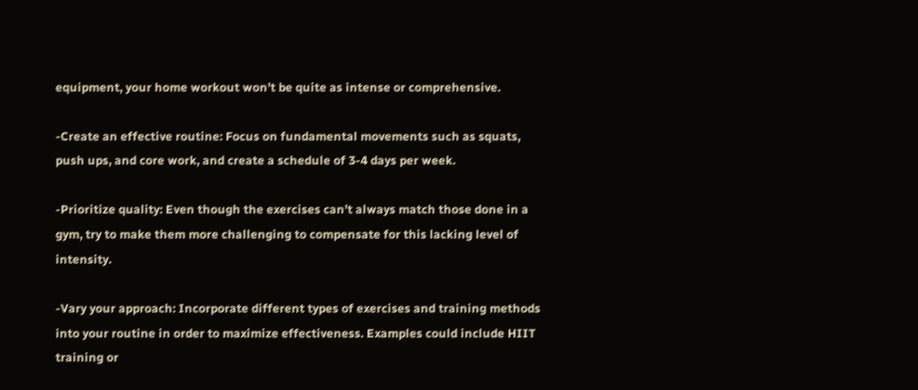equipment, your home workout won’t be quite as intense or comprehensive.

-Create an effective routine: Focus on fundamental movements such as squats, push ups, and core work, and create a schedule of 3-4 days per week.

-Prioritize quality: Even though the exercises can’t always match those done in a gym, try to make them more challenging to compensate for this lacking level of intensity.

-Vary your approach: Incorporate different types of exercises and training methods into your routine in order to maximize effectiveness. Examples could include HIIT training or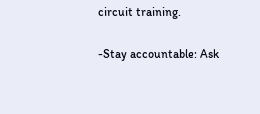circuit training.

-Stay accountable: Ask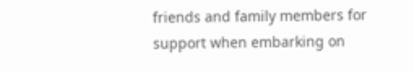friends and family members for support when embarking on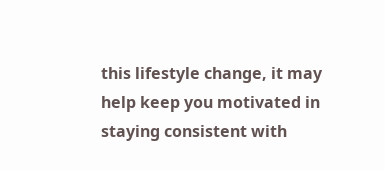this lifestyle change, it may help keep you motivated in staying consistent with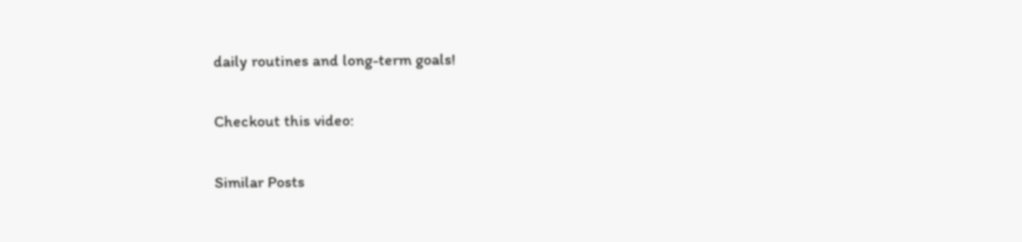daily routines and long-term goals!

Checkout this video:

Similar Posts